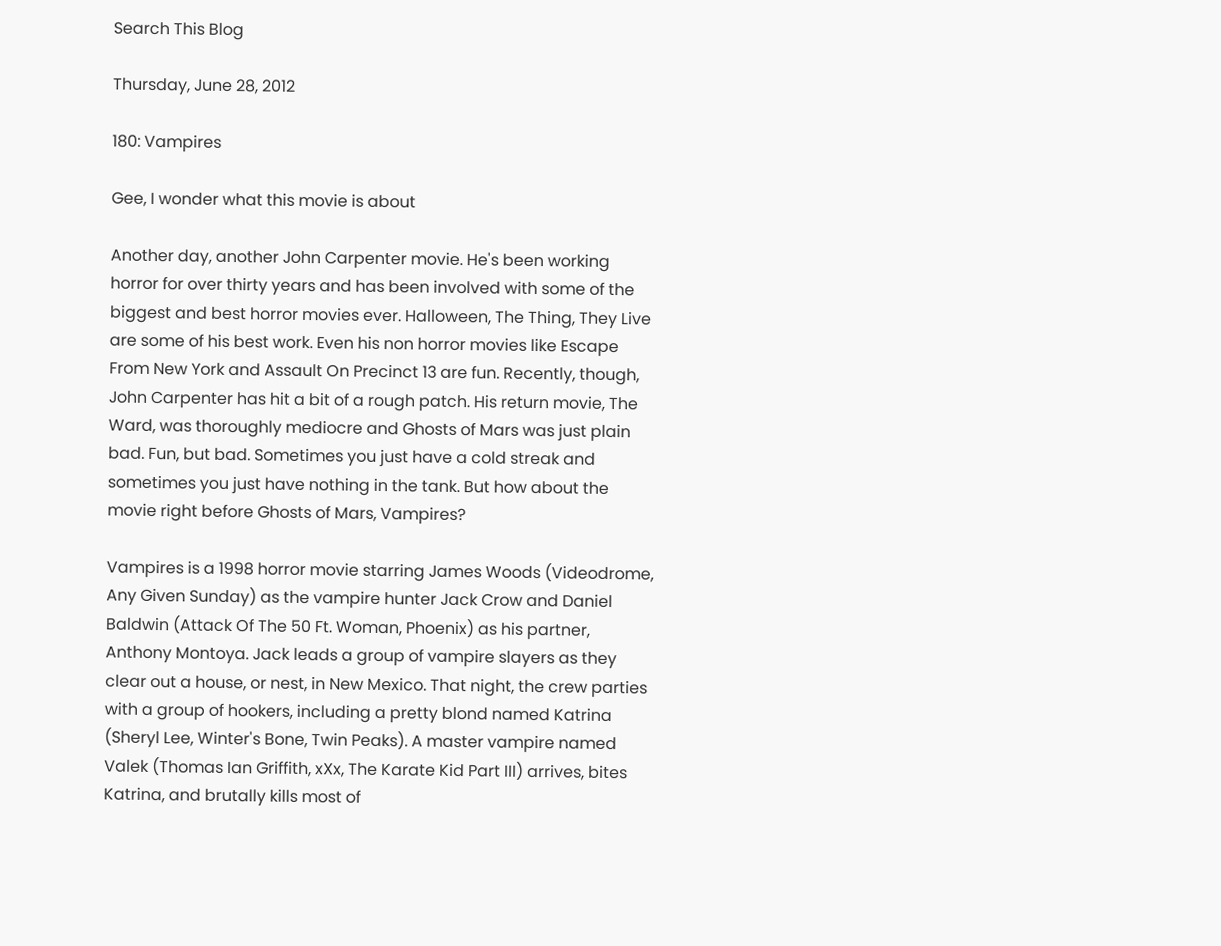Search This Blog

Thursday, June 28, 2012

180: Vampires

Gee, I wonder what this movie is about

Another day, another John Carpenter movie. He's been working horror for over thirty years and has been involved with some of the biggest and best horror movies ever. Halloween, The Thing, They Live are some of his best work. Even his non horror movies like Escape From New York and Assault On Precinct 13 are fun. Recently, though, John Carpenter has hit a bit of a rough patch. His return movie, The Ward, was thoroughly mediocre and Ghosts of Mars was just plain bad. Fun, but bad. Sometimes you just have a cold streak and sometimes you just have nothing in the tank. But how about the movie right before Ghosts of Mars, Vampires?

Vampires is a 1998 horror movie starring James Woods (Videodrome, Any Given Sunday) as the vampire hunter Jack Crow and Daniel Baldwin (Attack Of The 50 Ft. Woman, Phoenix) as his partner, Anthony Montoya. Jack leads a group of vampire slayers as they clear out a house, or nest, in New Mexico. That night, the crew parties with a group of hookers, including a pretty blond named Katrina (Sheryl Lee, Winter's Bone, Twin Peaks). A master vampire named Valek (Thomas Ian Griffith, xXx, The Karate Kid Part III) arrives, bites Katrina, and brutally kills most of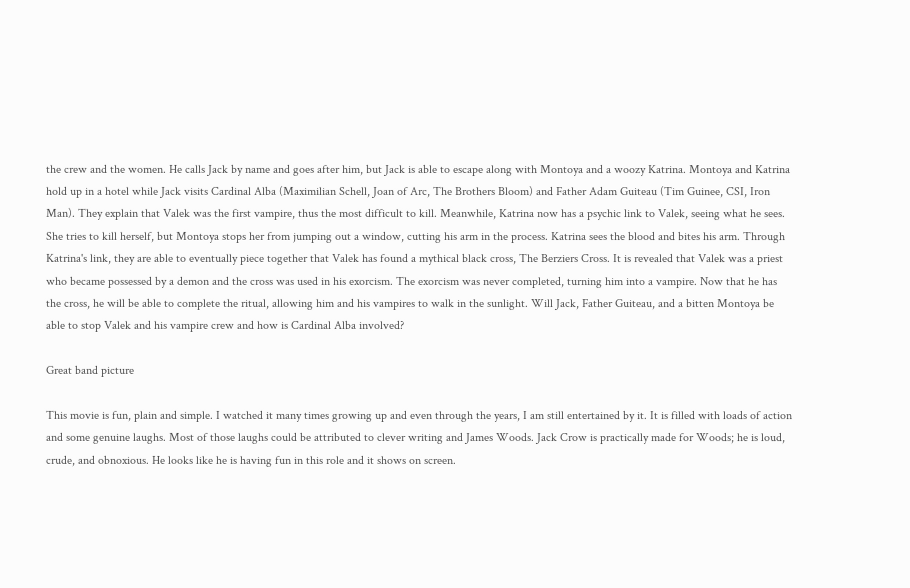the crew and the women. He calls Jack by name and goes after him, but Jack is able to escape along with Montoya and a woozy Katrina. Montoya and Katrina hold up in a hotel while Jack visits Cardinal Alba (Maximilian Schell, Joan of Arc, The Brothers Bloom) and Father Adam Guiteau (Tim Guinee, CSI, Iron Man). They explain that Valek was the first vampire, thus the most difficult to kill. Meanwhile, Katrina now has a psychic link to Valek, seeing what he sees. She tries to kill herself, but Montoya stops her from jumping out a window, cutting his arm in the process. Katrina sees the blood and bites his arm. Through Katrina's link, they are able to eventually piece together that Valek has found a mythical black cross, The Berziers Cross. It is revealed that Valek was a priest who became possessed by a demon and the cross was used in his exorcism. The exorcism was never completed, turning him into a vampire. Now that he has the cross, he will be able to complete the ritual, allowing him and his vampires to walk in the sunlight. Will Jack, Father Guiteau, and a bitten Montoya be able to stop Valek and his vampire crew and how is Cardinal Alba involved?

Great band picture

This movie is fun, plain and simple. I watched it many times growing up and even through the years, I am still entertained by it. It is filled with loads of action and some genuine laughs. Most of those laughs could be attributed to clever writing and James Woods. Jack Crow is practically made for Woods; he is loud, crude, and obnoxious. He looks like he is having fun in this role and it shows on screen.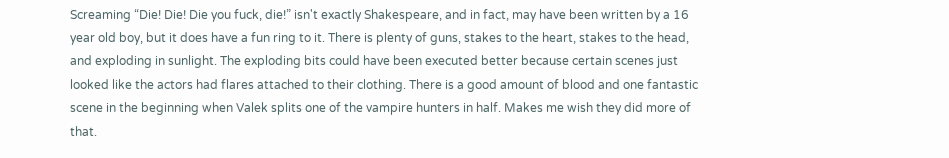Screaming “Die! Die! Die you fuck, die!” isn't exactly Shakespeare, and in fact, may have been written by a 16 year old boy, but it does have a fun ring to it. There is plenty of guns, stakes to the heart, stakes to the head, and exploding in sunlight. The exploding bits could have been executed better because certain scenes just looked like the actors had flares attached to their clothing. There is a good amount of blood and one fantastic scene in the beginning when Valek splits one of the vampire hunters in half. Makes me wish they did more of that.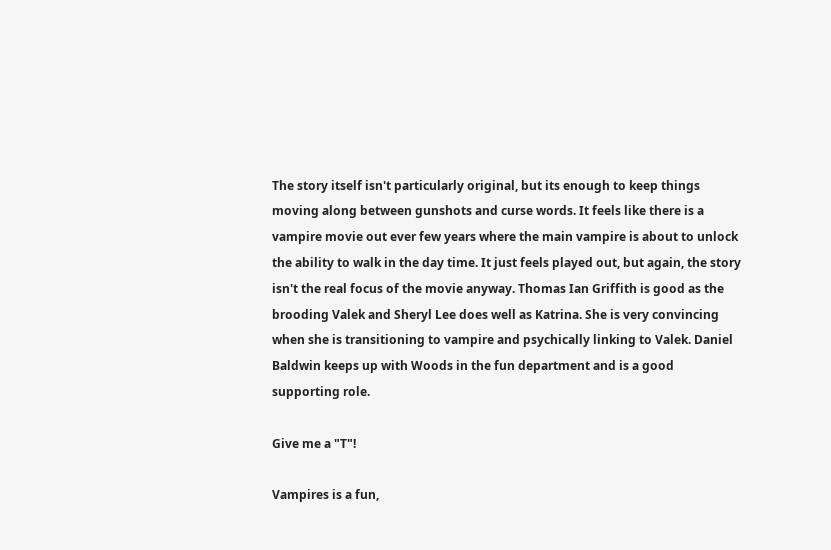The story itself isn't particularly original, but its enough to keep things moving along between gunshots and curse words. It feels like there is a vampire movie out ever few years where the main vampire is about to unlock the ability to walk in the day time. It just feels played out, but again, the story isn't the real focus of the movie anyway. Thomas Ian Griffith is good as the brooding Valek and Sheryl Lee does well as Katrina. She is very convincing when she is transitioning to vampire and psychically linking to Valek. Daniel Baldwin keeps up with Woods in the fun department and is a good supporting role.

Give me a "T"!

Vampires is a fun,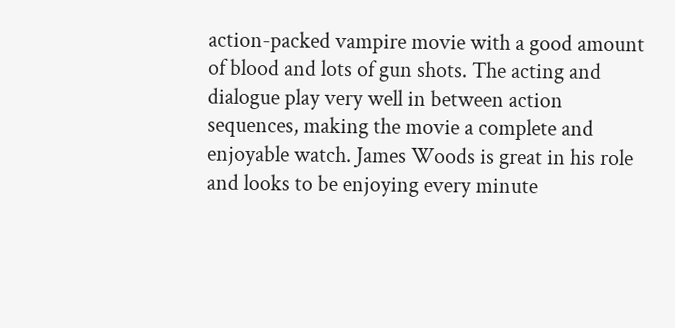action-packed vampire movie with a good amount of blood and lots of gun shots. The acting and dialogue play very well in between action sequences, making the movie a complete and enjoyable watch. James Woods is great in his role and looks to be enjoying every minute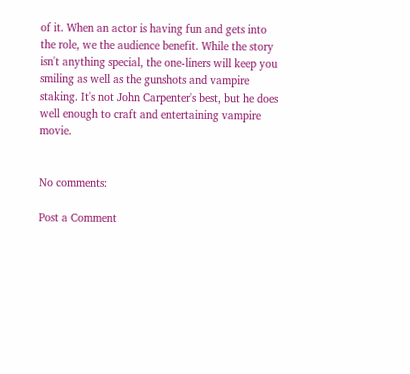of it. When an actor is having fun and gets into the role, we the audience benefit. While the story isn't anything special, the one-liners will keep you smiling as well as the gunshots and vampire staking. It's not John Carpenter's best, but he does well enough to craft and entertaining vampire movie.


No comments:

Post a Comment